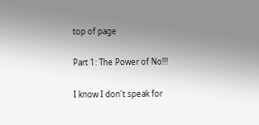top of page

Part 1: The Power of No!!!

I know I don't speak for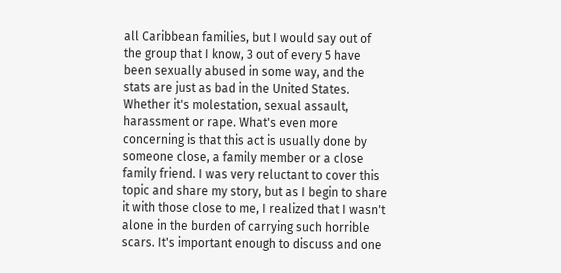all Caribbean families, but I would say out of the group that I know, 3 out of every 5 have been sexually abused in some way, and the stats are just as bad in the United States. Whether it's molestation, sexual assault, harassment or rape. What's even more concerning is that this act is usually done by someone close, a family member or a close family friend. I was very reluctant to cover this topic and share my story, but as I begin to share it with those close to me, I realized that I wasn't alone in the burden of carrying such horrible scars. It's important enough to discuss and one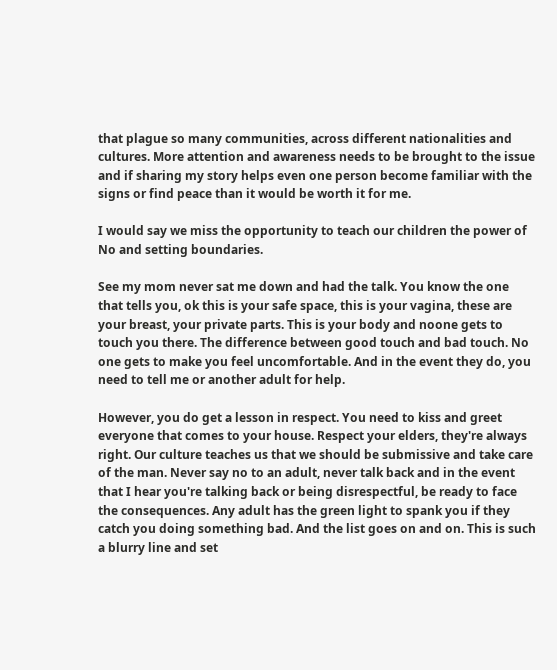that plague so many communities, across different nationalities and cultures. More attention and awareness needs to be brought to the issue and if sharing my story helps even one person become familiar with the signs or find peace than it would be worth it for me.

I would say we miss the opportunity to teach our children the power of No and setting boundaries.

See my mom never sat me down and had the talk. You know the one that tells you, ok this is your safe space, this is your vagina, these are your breast, your private parts. This is your body and noone gets to touch you there. The difference between good touch and bad touch. No one gets to make you feel uncomfortable. And in the event they do, you need to tell me or another adult for help.

However, you do get a lesson in respect. You need to kiss and greet everyone that comes to your house. Respect your elders, they're always right. Our culture teaches us that we should be submissive and take care of the man. Never say no to an adult, never talk back and in the event that I hear you're talking back or being disrespectful, be ready to face the consequences. Any adult has the green light to spank you if they catch you doing something bad. And the list goes on and on. This is such a blurry line and set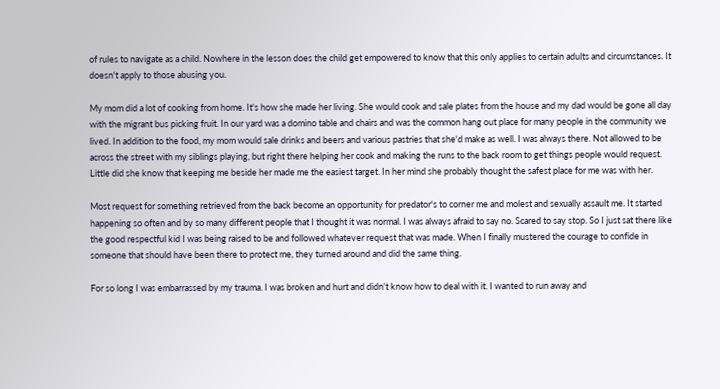of rules to navigate as a child. Nowhere in the lesson does the child get empowered to know that this only applies to certain adults and circumstances. It doesn't apply to those abusing you.

My mom did a lot of cooking from home. It's how she made her living. She would cook and sale plates from the house and my dad would be gone all day with the migrant bus picking fruit. In our yard was a domino table and chairs and was the common hang out place for many people in the community we lived. In addition to the food, my mom would sale drinks and beers and various pastries that she'd make as well. I was always there. Not allowed to be across the street with my siblings playing, but right there helping her cook and making the runs to the back room to get things people would request. Little did she know that keeping me beside her made me the easiest target. In her mind she probably thought the safest place for me was with her.

Most request for something retrieved from the back become an opportunity for predator's to corner me and molest and sexually assault me. It started happening so often and by so many different people that I thought it was normal. I was always afraid to say no. Scared to say stop. So I just sat there like the good respectful kid I was being raised to be and followed whatever request that was made. When I finally mustered the courage to confide in someone that should have been there to protect me, they turned around and did the same thing.

For so long I was embarrassed by my trauma. I was broken and hurt and didn't know how to deal with it. I wanted to run away and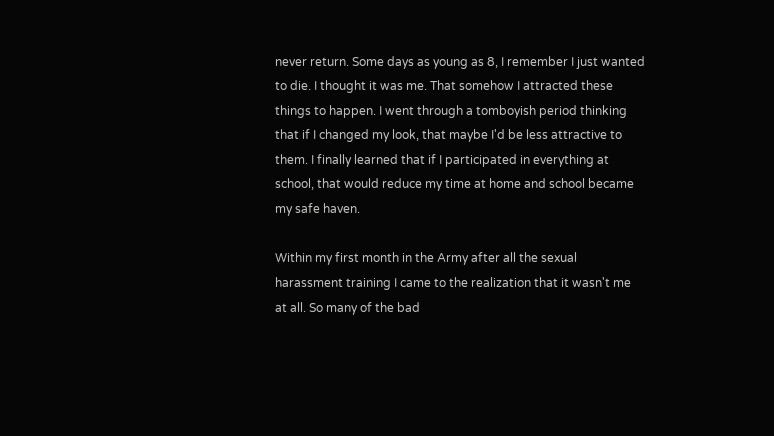never return. Some days as young as 8, I remember I just wanted to die. I thought it was me. That somehow I attracted these things to happen. I went through a tomboyish period thinking that if I changed my look, that maybe I'd be less attractive to them. I finally learned that if I participated in everything at school, that would reduce my time at home and school became my safe haven.

Within my first month in the Army after all the sexual harassment training I came to the realization that it wasn't me at all. So many of the bad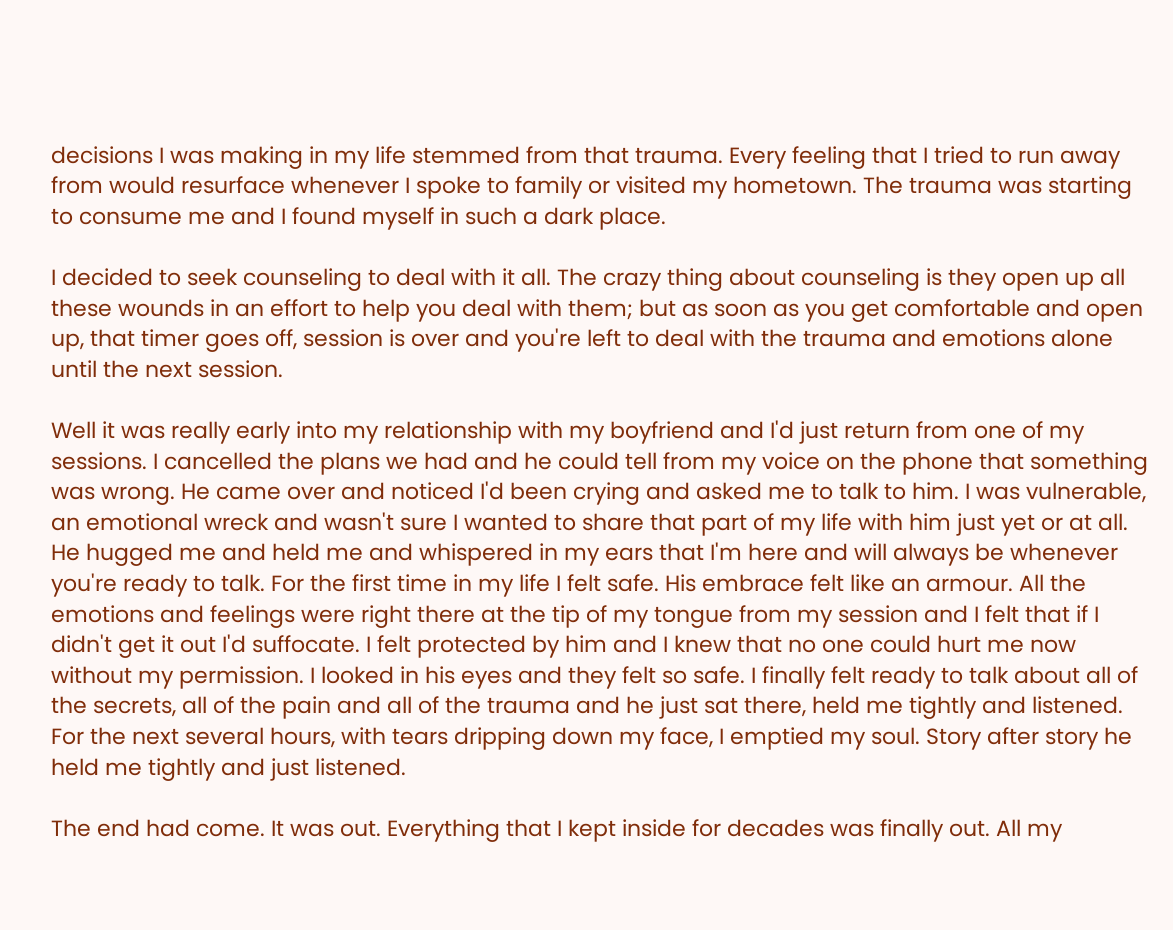decisions I was making in my life stemmed from that trauma. Every feeling that I tried to run away from would resurface whenever I spoke to family or visited my hometown. The trauma was starting to consume me and I found myself in such a dark place.

I decided to seek counseling to deal with it all. The crazy thing about counseling is they open up all these wounds in an effort to help you deal with them; but as soon as you get comfortable and open up, that timer goes off, session is over and you're left to deal with the trauma and emotions alone until the next session.

Well it was really early into my relationship with my boyfriend and I'd just return from one of my sessions. I cancelled the plans we had and he could tell from my voice on the phone that something was wrong. He came over and noticed I'd been crying and asked me to talk to him. I was vulnerable, an emotional wreck and wasn't sure I wanted to share that part of my life with him just yet or at all. He hugged me and held me and whispered in my ears that I'm here and will always be whenever you're ready to talk. For the first time in my life I felt safe. His embrace felt like an armour. All the emotions and feelings were right there at the tip of my tongue from my session and I felt that if I didn't get it out I'd suffocate. I felt protected by him and I knew that no one could hurt me now without my permission. I looked in his eyes and they felt so safe. I finally felt ready to talk about all of the secrets, all of the pain and all of the trauma and he just sat there, held me tightly and listened. For the next several hours, with tears dripping down my face, I emptied my soul. Story after story he held me tightly and just listened.

The end had come. It was out. Everything that I kept inside for decades was finally out. All my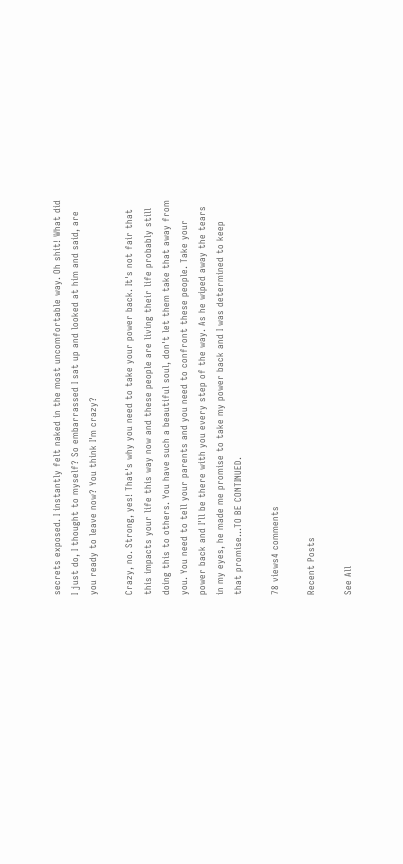secrets exposed. I instantly felt naked in the most uncomfortable way. Oh shit! What did I just do, I thought to myself? So embarrassed I sat up and looked at him and said, are you ready to leave now? You think I'm crazy?

Crazy, no. Strong, yes! That's why you need to take your power back. It's not fair that this impacts your life this way now and these people are living their life probably still doing this to others. You have such a beautiful soul, don't let them take that away from you. You need to tell your parents and you need to confront these people. Take your power back and I'll be there with you every step of the way. As he wiped away the tears in my eyes, he made me promise to take my power back and I was determined to keep that promise...TO BE CONTINUED.

78 views4 comments

Recent Posts

See All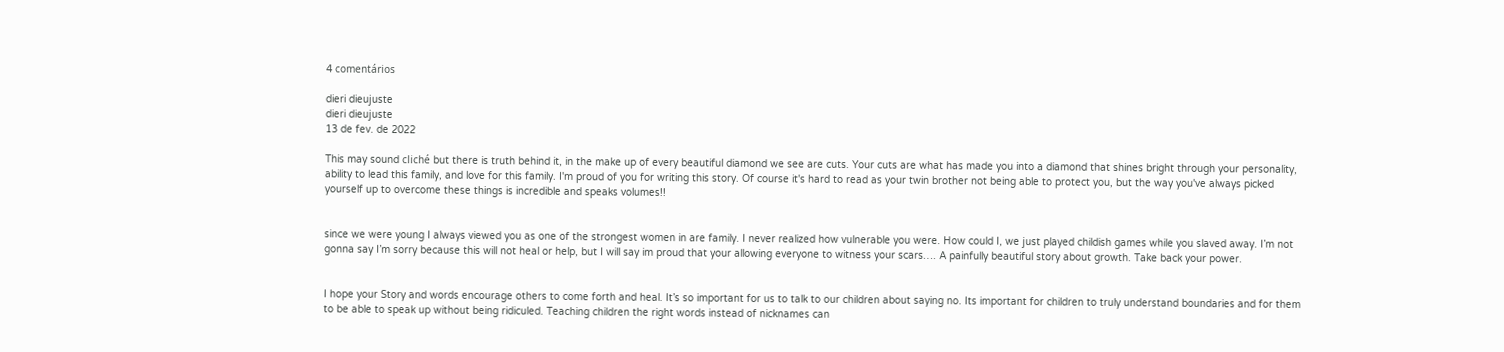4 comentários

dieri dieujuste
dieri dieujuste
13 de fev. de 2022

This may sound cliché but there is truth behind it, in the make up of every beautiful diamond we see are cuts. Your cuts are what has made you into a diamond that shines bright through your personality, ability to lead this family, and love for this family. I'm proud of you for writing this story. Of course it's hard to read as your twin brother not being able to protect you, but the way you've always picked yourself up to overcome these things is incredible and speaks volumes!!


since we were young I always viewed you as one of the strongest women in are family. I never realized how vulnerable you were. How could I, we just played childish games while you slaved away. I’m not gonna say I’m sorry because this will not heal or help, but I will say im proud that your allowing everyone to witness your scars…. A painfully beautiful story about growth. Take back your power.


I hope your Story and words encourage others to come forth and heal. It’s so important for us to talk to our children about saying no. Its important for children to truly understand boundaries and for them to be able to speak up without being ridiculed. Teaching children the right words instead of nicknames can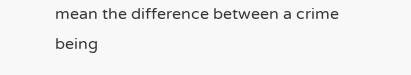mean the difference between a crime being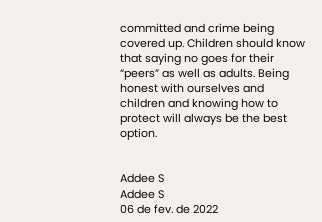committed and crime being covered up. Children should know that saying no goes for their “peers” as well as adults. Being honest with ourselves and children and knowing how to protect will always be the best option.


Addee S
Addee S
06 de fev. de 2022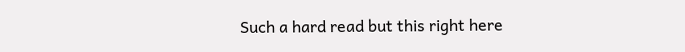Such a hard read but this right here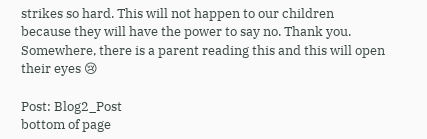strikes so hard. This will not happen to our children because they will have the power to say no. Thank you. Somewhere, there is a parent reading this and this will open their eyes 😢

Post: Blog2_Post
bottom of page